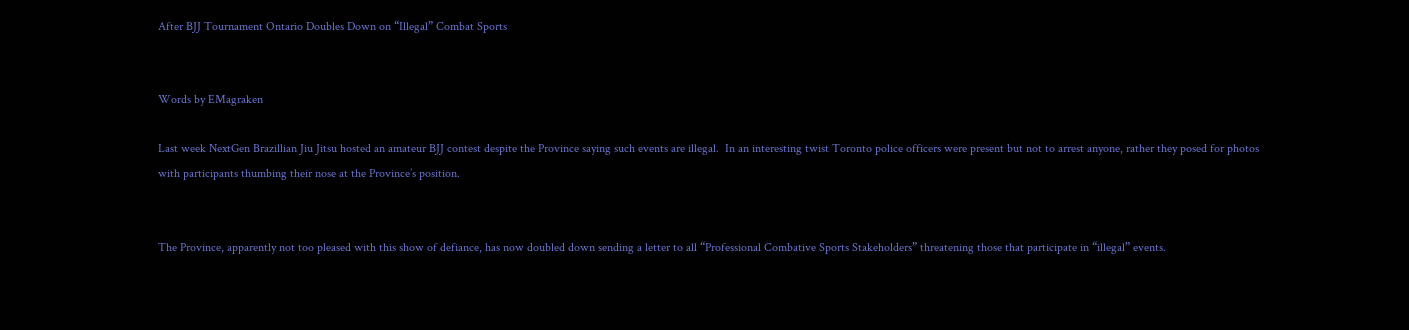After BJJ Tournament Ontario Doubles Down on “Illegal” Combat Sports


Words by EMagraken

Last week NextGen Brazillian Jiu Jitsu hosted an amateur BJJ contest despite the Province saying such events are illegal.  In an interesting twist Toronto police officers were present but not to arrest anyone, rather they posed for photos with participants thumbing their nose at the Province’s position.


The Province, apparently not too pleased with this show of defiance, has now doubled down sending a letter to all “Professional Combative Sports Stakeholders” threatening those that participate in “illegal” events.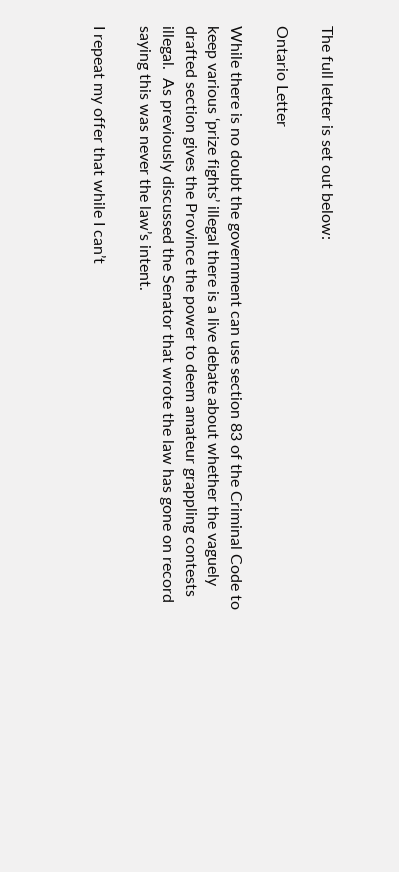The full letter is set out below:

Ontario Letter

While there is no doubt the government can use section 83 of the Criminal Code to keep various ‘prize fights’ illegal there is a live debate about whether the vaguely drafted section gives the Province the power to deem amateur grappling contests illegal.  As previously discussed the Senator that wrote the law has gone on record saying this was never the law’s intent.

I repeat my offer that while I can’t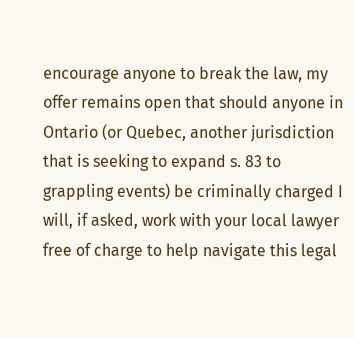encourage anyone to break the law, my offer remains open that should anyone in Ontario (or Quebec, another jurisdiction that is seeking to expand s. 83 to grappling events) be criminally charged I will, if asked, work with your local lawyer free of charge to help navigate this legal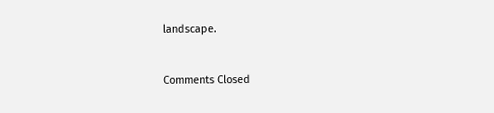landscape.


Comments Closed